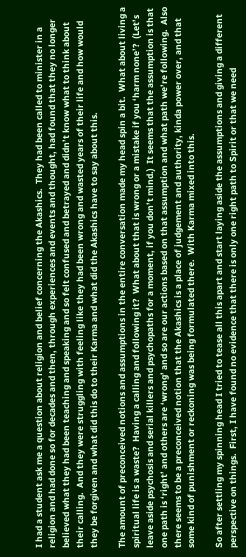I had a student ask me a question about religion and belief concerning the Akashics.  They had been called to minister in a religion and had done so for decades and then, through experiences and events and thought, had found that they no longer believed what they had been teaching and speaking and so felt confused and betrayed and didn’t know what to think about their calling.  And they were struggling with feeling like they had been wrong and wasted years of their life and how would they be forgiven and what did this do to their Karma and what did the Akashics have to say about this.

The amount of preconceived notions and assumptions in the entire conversation made my head spin a bit.  What about living a spiritual life is a waste?  Having a calling and following it?  What about that is wrong or a mistake if you ‘harm none’?  (Let’s leave aside psychosis and serial killers and psychopaths for a moment, if you don’t mind.)  It seems that the assumption is that one path is ‘right’ and others are ‘wrong’ and so are our actions based on that assumption and what path we’re following.  Also there seems to be a preconceived notion that the Akashics is a place of judgement and authority, kinda power over, and that some kind of punishment or reckoning was being formulated there.  With Karma mixed into this.

So after settling my spinning head I tried to tease all this apart and start laying aside the assumptions and giving a different perspective on things.  First, I have found no evidence that there is only one right path to Spirit or that we need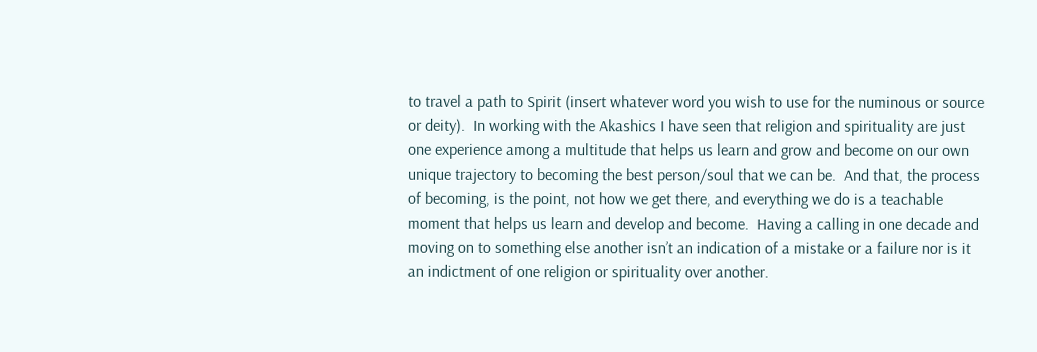to travel a path to Spirit (insert whatever word you wish to use for the numinous or source or deity).  In working with the Akashics I have seen that religion and spirituality are just one experience among a multitude that helps us learn and grow and become on our own unique trajectory to becoming the best person/soul that we can be.  And that, the process of becoming, is the point, not how we get there, and everything we do is a teachable moment that helps us learn and develop and become.  Having a calling in one decade and moving on to something else another isn’t an indication of a mistake or a failure nor is it an indictment of one religion or spirituality over another.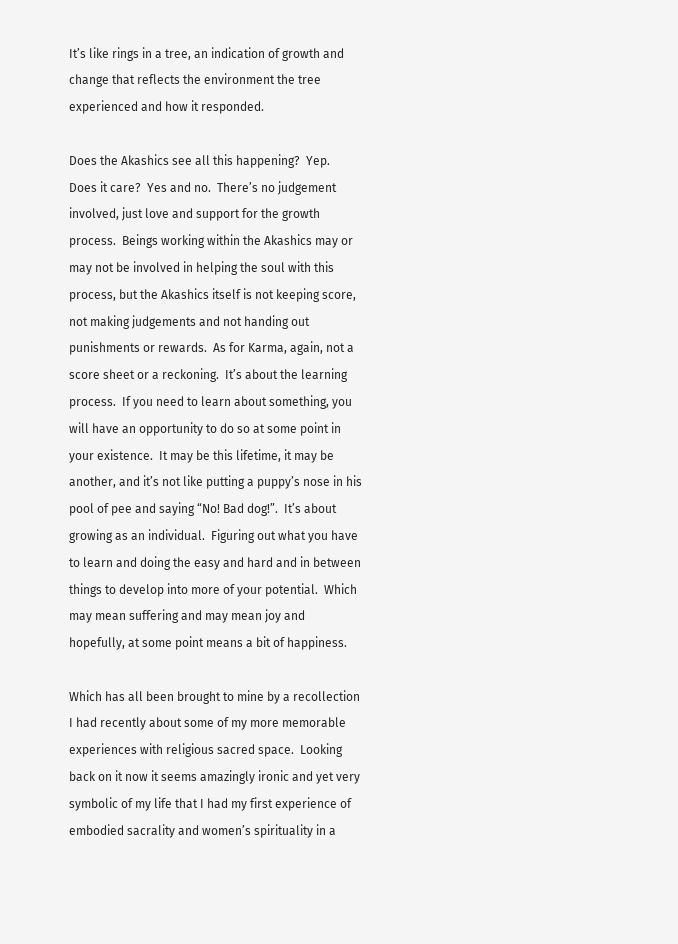It’s like rings in a tree, an indication of growth and change that reflects the environment the tree experienced and how it responded.

Does the Akashics see all this happening?  Yep.  Does it care?  Yes and no.  There’s no judgement involved, just love and support for the growth process.  Beings working within the Akashics may or may not be involved in helping the soul with this process, but the Akashics itself is not keeping score, not making judgements and not handing out punishments or rewards.  As for Karma, again, not a score sheet or a reckoning.  It’s about the learning process.  If you need to learn about something, you will have an opportunity to do so at some point in your existence.  It may be this lifetime, it may be another, and it’s not like putting a puppy’s nose in his pool of pee and saying “No! Bad dog!”.  It’s about growing as an individual.  Figuring out what you have to learn and doing the easy and hard and in between things to develop into more of your potential.  Which may mean suffering and may mean joy and hopefully, at some point means a bit of happiness.

Which has all been brought to mine by a recollection I had recently about some of my more memorable experiences with religious sacred space.  Looking back on it now it seems amazingly ironic and yet very symbolic of my life that I had my first experience of embodied sacrality and women’s spirituality in a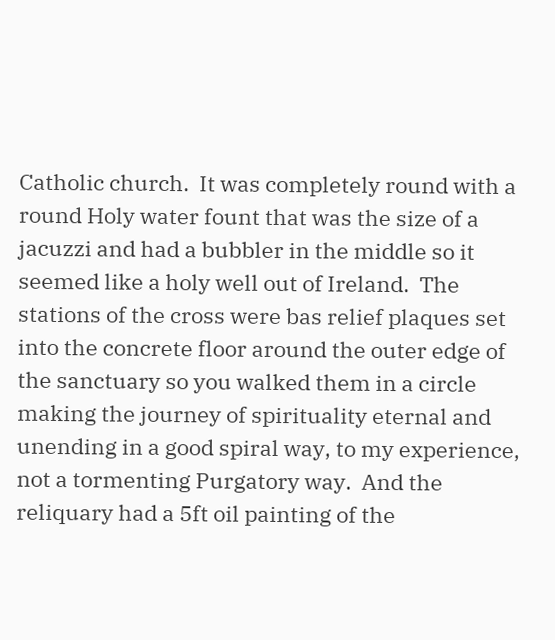Catholic church.  It was completely round with a round Holy water fount that was the size of a jacuzzi and had a bubbler in the middle so it seemed like a holy well out of Ireland.  The stations of the cross were bas relief plaques set into the concrete floor around the outer edge of the sanctuary so you walked them in a circle making the journey of spirituality eternal and unending in a good spiral way, to my experience, not a tormenting Purgatory way.  And the reliquary had a 5ft oil painting of the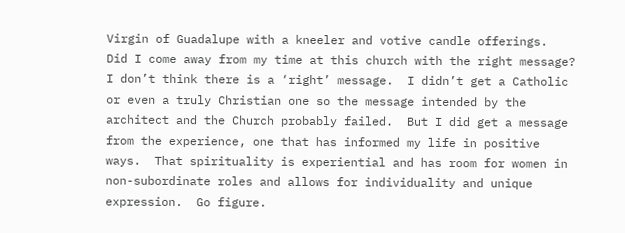Virgin of Guadalupe with a kneeler and votive candle offerings.  Did I come away from my time at this church with the right message?  I don’t think there is a ‘right’ message.  I didn’t get a Catholic or even a truly Christian one so the message intended by the architect and the Church probably failed.  But I did get a message from the experience, one that has informed my life in positive ways.  That spirituality is experiential and has room for women in non-subordinate roles and allows for individuality and unique expression.  Go figure.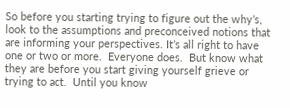So before you starting trying to figure out the why’s, look to the assumptions and preconceived notions that are informing your perspectives. It’s all right to have one or two or more.  Everyone does.  But know what they are before you start giving yourself grieve or trying to act.  Until you know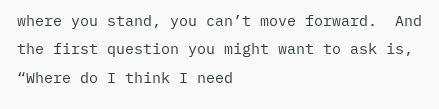where you stand, you can’t move forward.  And the first question you might want to ask is, “Where do I think I need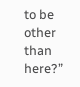to be other than here?”